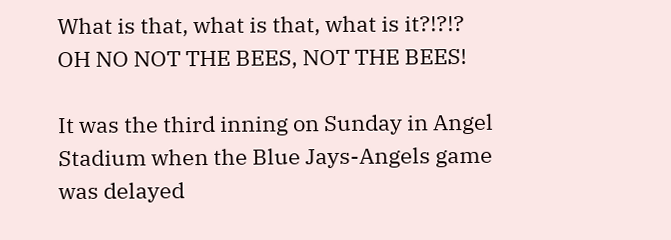What is that, what is that, what is it?!?!? OH NO NOT THE BEES, NOT THE BEES!

It was the third inning on Sunday in Angel Stadium when the Blue Jays-Angels game was delayed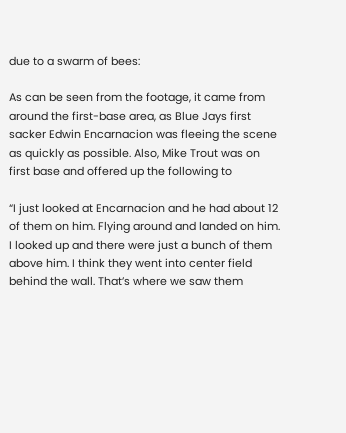due to a swarm of bees:

As can be seen from the footage, it came from around the first-base area, as Blue Jays first sacker Edwin Encarnacion was fleeing the scene as quickly as possible. Also, Mike Trout was on first base and offered up the following to

“I just looked at Encarnacion and he had about 12 of them on him. Flying around and landed on him. I looked up and there were just a bunch of them above him. I think they went into center field behind the wall. That’s where we saw them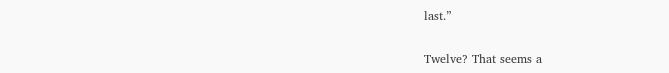last.”

Twelve? That seems a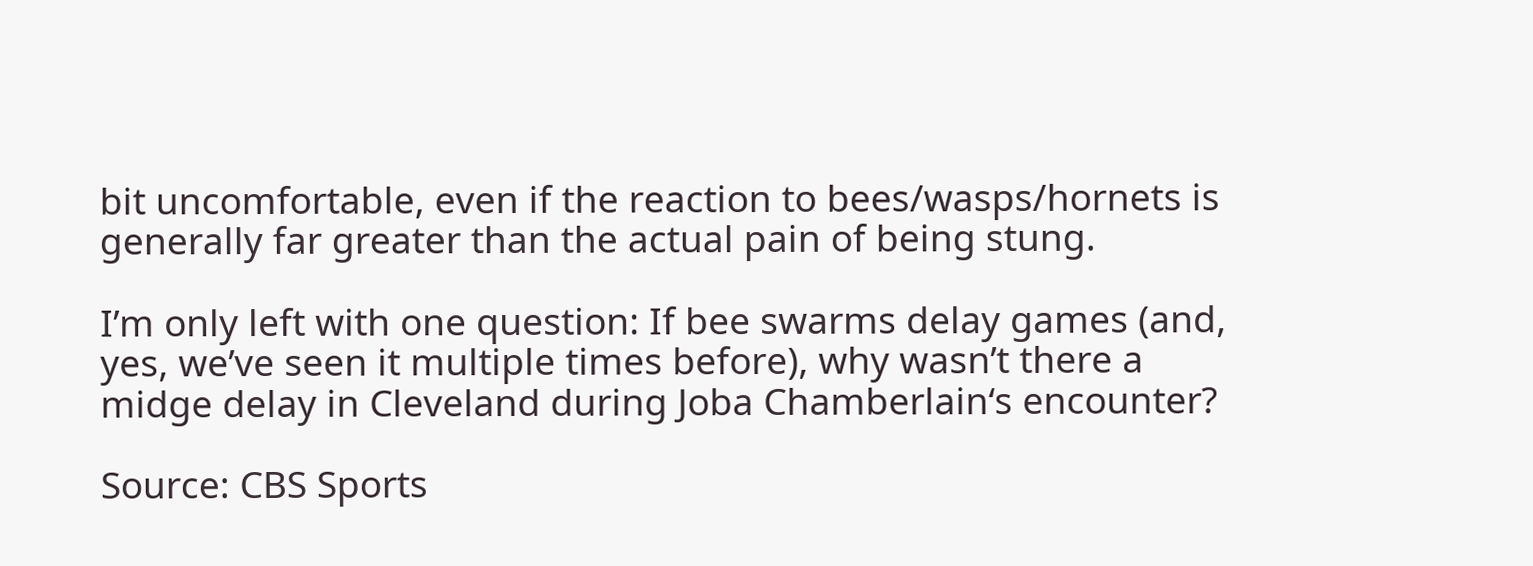bit uncomfortable, even if the reaction to bees/wasps/hornets is generally far greater than the actual pain of being stung.

I’m only left with one question: If bee swarms delay games (and, yes, we’ve seen it multiple times before), why wasn’t there a midge delay in Cleveland during Joba Chamberlain‘s encounter?

Source: CBS Sports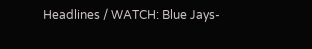Headlines / WATCH: Blue Jays-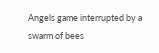Angels game interrupted by a swarm of bees